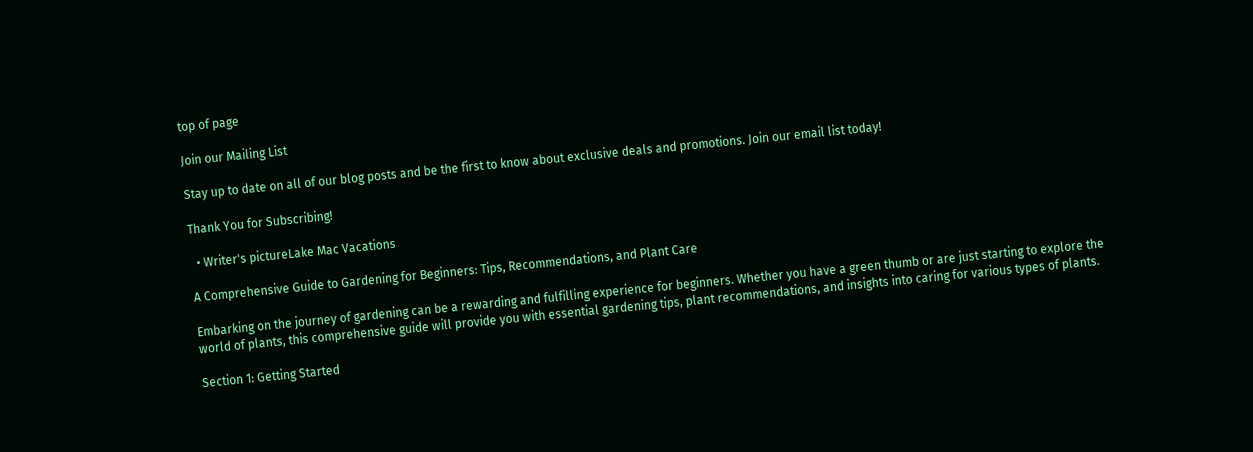top of page

Join our Mailing List

Stay up to date on all of our blog posts and be the first to know about exclusive deals and promotions. Join our email list today!

Thank You for Subscribing!

  • Writer's pictureLake Mac Vacations

A Comprehensive Guide to Gardening for Beginners: Tips, Recommendations, and Plant Care

Embarking on the journey of gardening can be a rewarding and fulfilling experience for beginners. Whether you have a green thumb or are just starting to explore the world of plants, this comprehensive guide will provide you with essential gardening tips, plant recommendations, and insights into caring for various types of plants.

Section 1: Getting Started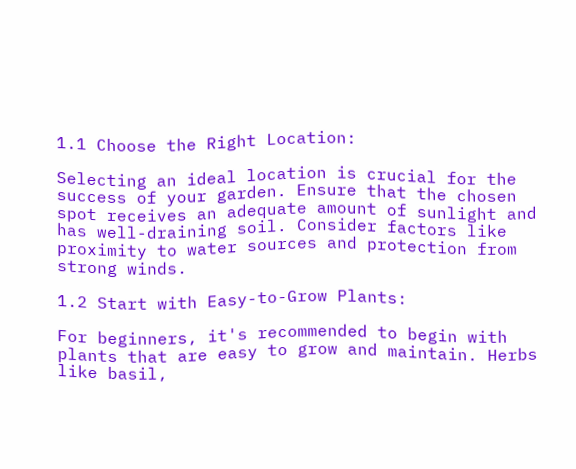1.1 Choose the Right Location:

Selecting an ideal location is crucial for the success of your garden. Ensure that the chosen spot receives an adequate amount of sunlight and has well-draining soil. Consider factors like proximity to water sources and protection from strong winds.

1.2 Start with Easy-to-Grow Plants:

For beginners, it's recommended to begin with plants that are easy to grow and maintain. Herbs like basil,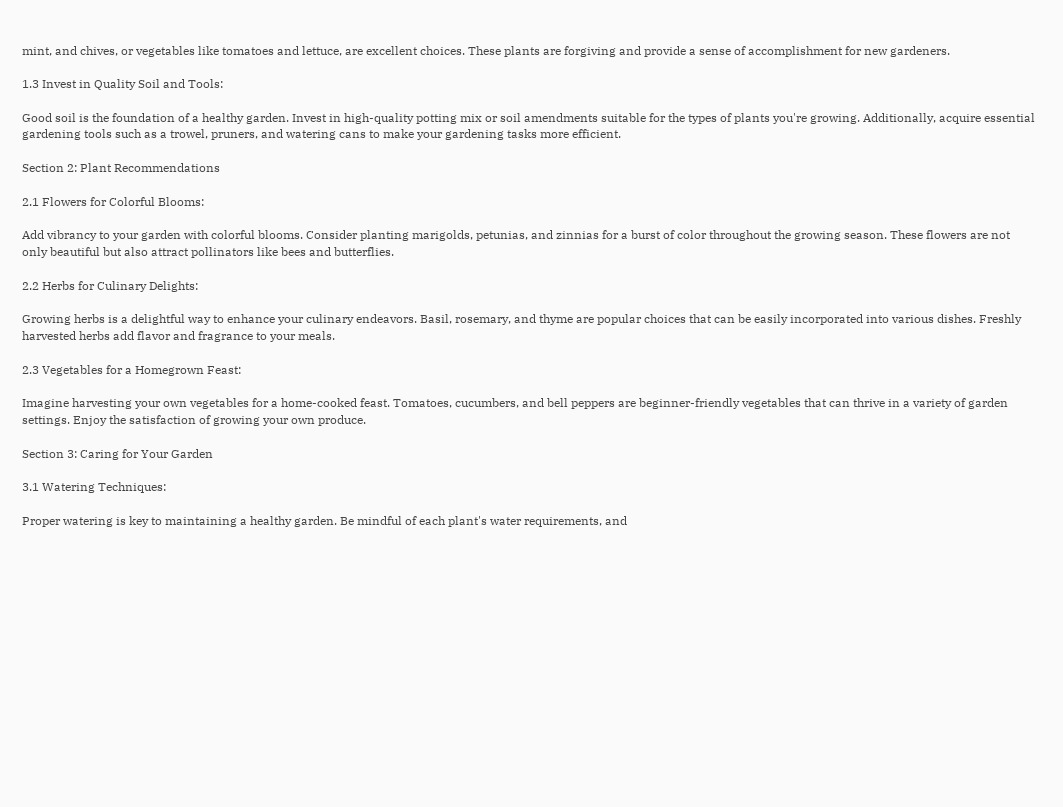mint, and chives, or vegetables like tomatoes and lettuce, are excellent choices. These plants are forgiving and provide a sense of accomplishment for new gardeners.

1.3 Invest in Quality Soil and Tools:

Good soil is the foundation of a healthy garden. Invest in high-quality potting mix or soil amendments suitable for the types of plants you're growing. Additionally, acquire essential gardening tools such as a trowel, pruners, and watering cans to make your gardening tasks more efficient.

Section 2: Plant Recommendations

2.1 Flowers for Colorful Blooms:

Add vibrancy to your garden with colorful blooms. Consider planting marigolds, petunias, and zinnias for a burst of color throughout the growing season. These flowers are not only beautiful but also attract pollinators like bees and butterflies.

2.2 Herbs for Culinary Delights:

Growing herbs is a delightful way to enhance your culinary endeavors. Basil, rosemary, and thyme are popular choices that can be easily incorporated into various dishes. Freshly harvested herbs add flavor and fragrance to your meals.

2.3 Vegetables for a Homegrown Feast:

Imagine harvesting your own vegetables for a home-cooked feast. Tomatoes, cucumbers, and bell peppers are beginner-friendly vegetables that can thrive in a variety of garden settings. Enjoy the satisfaction of growing your own produce.

Section 3: Caring for Your Garden

3.1 Watering Techniques:

Proper watering is key to maintaining a healthy garden. Be mindful of each plant's water requirements, and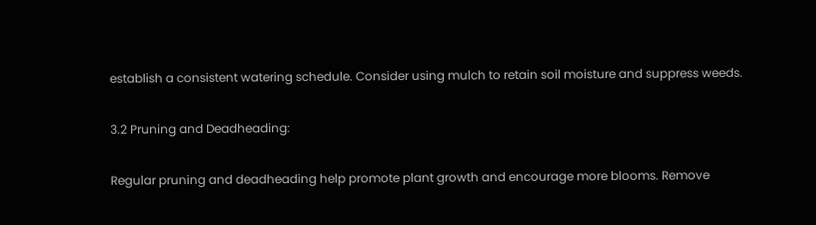establish a consistent watering schedule. Consider using mulch to retain soil moisture and suppress weeds.

3.2 Pruning and Deadheading:

Regular pruning and deadheading help promote plant growth and encourage more blooms. Remove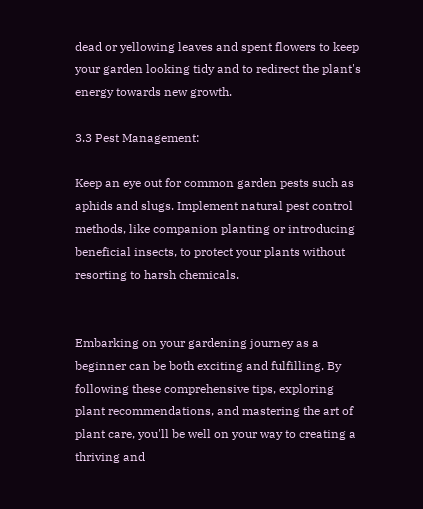dead or yellowing leaves and spent flowers to keep your garden looking tidy and to redirect the plant's energy towards new growth.

3.3 Pest Management:

Keep an eye out for common garden pests such as aphids and slugs. Implement natural pest control methods, like companion planting or introducing beneficial insects, to protect your plants without resorting to harsh chemicals.


Embarking on your gardening journey as a beginner can be both exciting and fulfilling. By following these comprehensive tips, exploring plant recommendations, and mastering the art of plant care, you'll be well on your way to creating a thriving and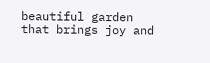beautiful garden that brings joy and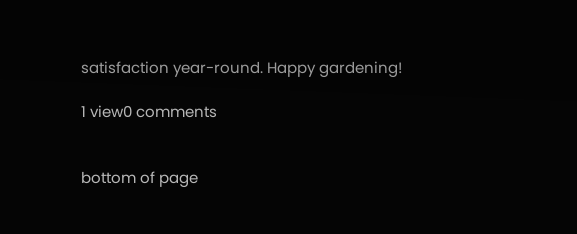satisfaction year-round. Happy gardening!

1 view0 comments


bottom of page